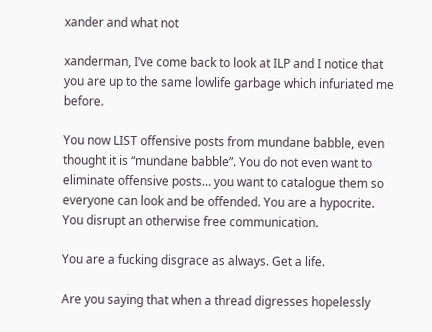xander and what not

xanderman, I’ve come back to look at ILP and I notice that you are up to the same lowlife garbage which infuriated me before.

You now LIST offensive posts from mundane babble, even thought it is “mundane babble”. You do not even want to eliminate offensive posts… you want to catalogue them so everyone can look and be offended. You are a hypocrite. You disrupt an otherwise free communication.

You are a fucking disgrace as always. Get a life.

Are you saying that when a thread digresses hopelessly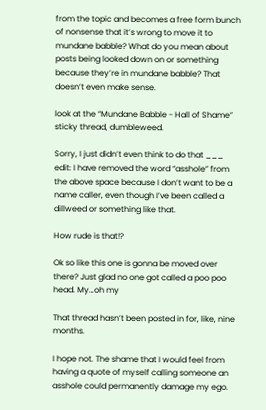from the topic and becomes a free form bunch of nonsense that it’s wrong to move it to mundane babble? What do you mean about posts being looked down on or something because they’re in mundane babble? That doesn’t even make sense.

look at the “Mundane Babble - Hall of Shame” sticky thread, dumbleweed.

Sorry, I just didn’t even think to do that ___
edit: I have removed the word “asshole” from the above space because I don’t want to be a name caller, even though I’ve been called a dillweed or something like that.

How rude is that!?

Ok so like this one is gonna be moved over there? Just glad no one got called a poo poo head. My…oh my

That thread hasn’t been posted in for, like, nine months.

I hope not. The shame that I would feel from having a quote of myself calling someone an asshole could permanently damage my ego.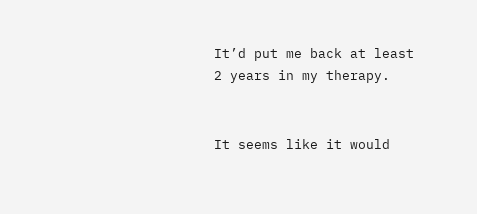It’d put me back at least 2 years in my therapy.


It seems like it would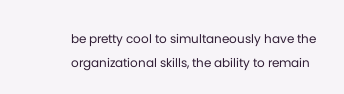be pretty cool to simultaneously have the organizational skills, the ability to remain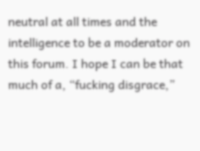neutral at all times and the intelligence to be a moderator on this forum. I hope I can be that much of a, “fucking disgrace,”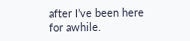after I’ve been here for awhile.